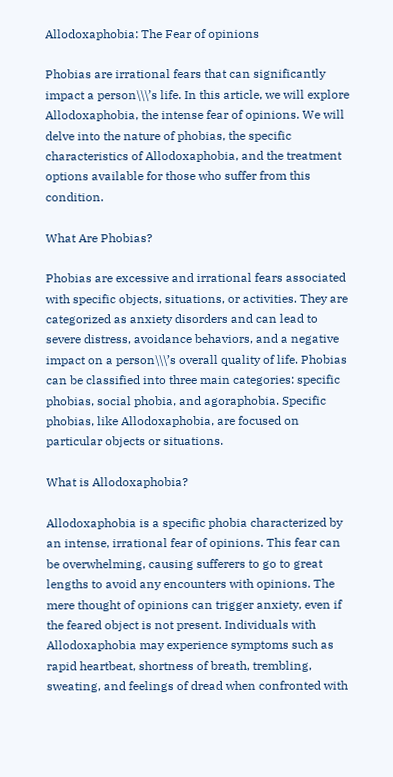Allodoxaphobia: The Fear of opinions

Phobias are irrational fears that can significantly impact a person\\\’s life. In this article, we will explore Allodoxaphobia, the intense fear of opinions. We will delve into the nature of phobias, the specific characteristics of Allodoxaphobia, and the treatment options available for those who suffer from this condition.

What Are Phobias?

Phobias are excessive and irrational fears associated with specific objects, situations, or activities. They are categorized as anxiety disorders and can lead to severe distress, avoidance behaviors, and a negative impact on a person\\\’s overall quality of life. Phobias can be classified into three main categories: specific phobias, social phobia, and agoraphobia. Specific phobias, like Allodoxaphobia, are focused on particular objects or situations.

What is Allodoxaphobia?

Allodoxaphobia is a specific phobia characterized by an intense, irrational fear of opinions. This fear can be overwhelming, causing sufferers to go to great lengths to avoid any encounters with opinions. The mere thought of opinions can trigger anxiety, even if the feared object is not present. Individuals with Allodoxaphobia may experience symptoms such as rapid heartbeat, shortness of breath, trembling, sweating, and feelings of dread when confronted with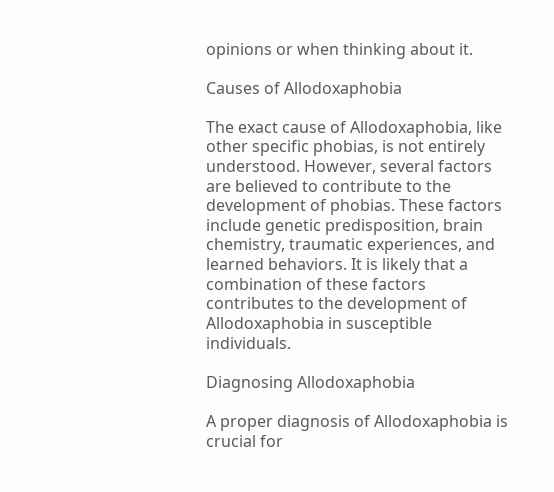opinions or when thinking about it.

Causes of Allodoxaphobia

The exact cause of Allodoxaphobia, like other specific phobias, is not entirely understood. However, several factors are believed to contribute to the development of phobias. These factors include genetic predisposition, brain chemistry, traumatic experiences, and learned behaviors. It is likely that a combination of these factors contributes to the development of Allodoxaphobia in susceptible individuals.

Diagnosing Allodoxaphobia

A proper diagnosis of Allodoxaphobia is crucial for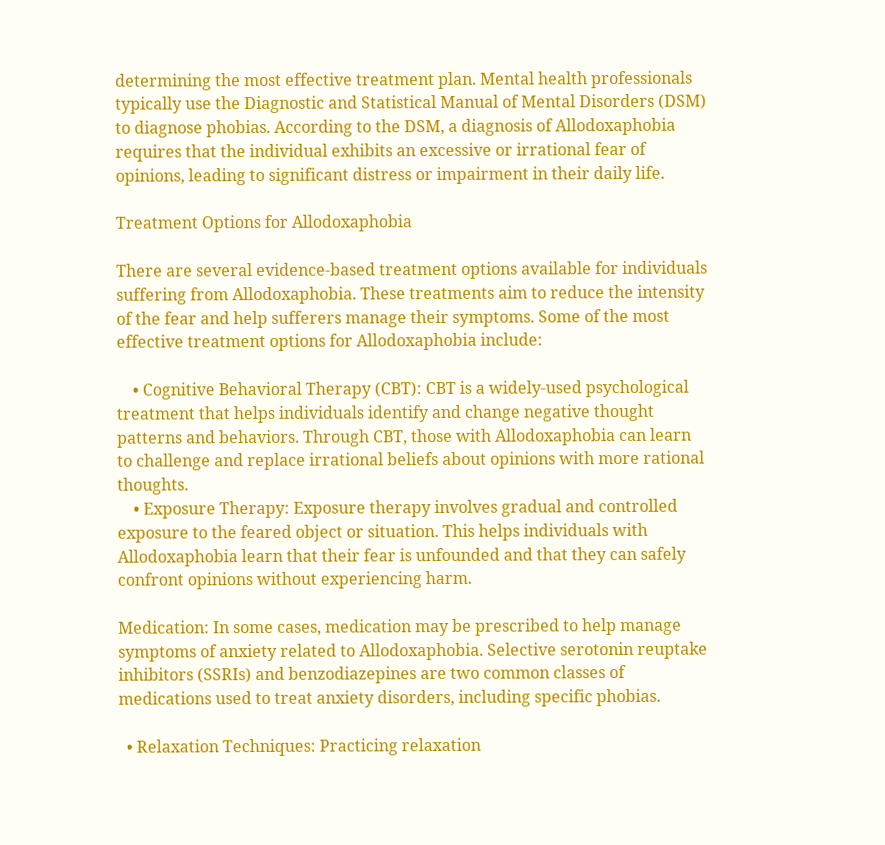determining the most effective treatment plan. Mental health professionals typically use the Diagnostic and Statistical Manual of Mental Disorders (DSM) to diagnose phobias. According to the DSM, a diagnosis of Allodoxaphobia requires that the individual exhibits an excessive or irrational fear of opinions, leading to significant distress or impairment in their daily life.

Treatment Options for Allodoxaphobia

There are several evidence-based treatment options available for individuals suffering from Allodoxaphobia. These treatments aim to reduce the intensity of the fear and help sufferers manage their symptoms. Some of the most effective treatment options for Allodoxaphobia include:

    • Cognitive Behavioral Therapy (CBT): CBT is a widely-used psychological treatment that helps individuals identify and change negative thought patterns and behaviors. Through CBT, those with Allodoxaphobia can learn to challenge and replace irrational beliefs about opinions with more rational thoughts.
    • Exposure Therapy: Exposure therapy involves gradual and controlled exposure to the feared object or situation. This helps individuals with Allodoxaphobia learn that their fear is unfounded and that they can safely confront opinions without experiencing harm.

Medication: In some cases, medication may be prescribed to help manage symptoms of anxiety related to Allodoxaphobia. Selective serotonin reuptake inhibitors (SSRIs) and benzodiazepines are two common classes of medications used to treat anxiety disorders, including specific phobias.

  • Relaxation Techniques: Practicing relaxation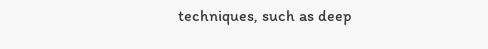techniques, such as deep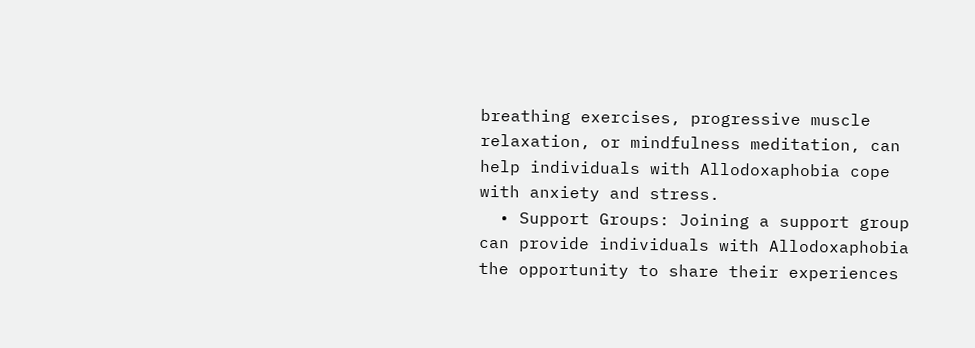breathing exercises, progressive muscle relaxation, or mindfulness meditation, can help individuals with Allodoxaphobia cope with anxiety and stress.
  • Support Groups: Joining a support group can provide individuals with Allodoxaphobia the opportunity to share their experiences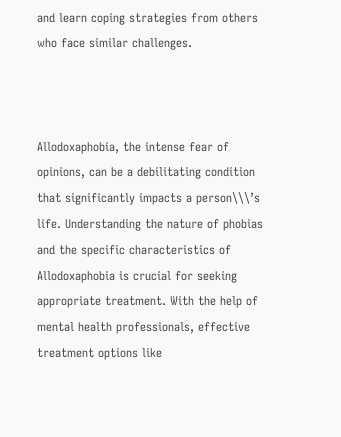and learn coping strategies from others who face similar challenges.



Allodoxaphobia, the intense fear of opinions, can be a debilitating condition that significantly impacts a person\\\’s life. Understanding the nature of phobias and the specific characteristics of Allodoxaphobia is crucial for seeking appropriate treatment. With the help of mental health professionals, effective treatment options like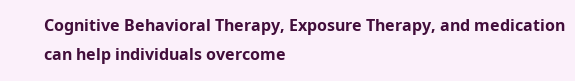Cognitive Behavioral Therapy, Exposure Therapy, and medication can help individuals overcome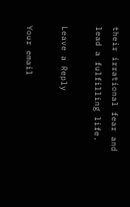their irrational fear and lead a fulfilling life.

Leave a Reply

Your email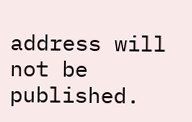address will not be published.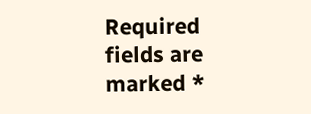Required fields are marked *